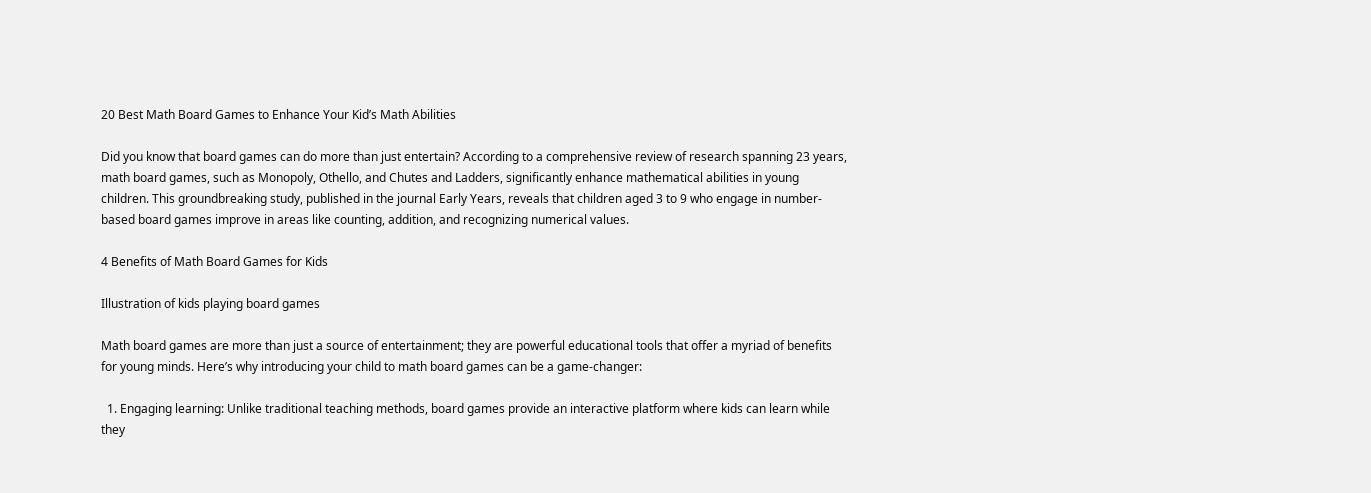20 Best Math Board Games to Enhance Your Kid’s Math Abilities

Did you know that board games can do more than just entertain? According to a comprehensive review of research spanning 23 years, math board games, such as Monopoly, Othello, and Chutes and Ladders, significantly enhance mathematical abilities in young children. This groundbreaking study, published in the journal Early Years, reveals that children aged 3 to 9 who engage in number-based board games improve in areas like counting, addition, and recognizing numerical values.

4 Benefits of Math Board Games for Kids

Illustration of kids playing board games

Math board games are more than just a source of entertainment; they are powerful educational tools that offer a myriad of benefits for young minds. Here’s why introducing your child to math board games can be a game-changer:

  1. Engaging learning: Unlike traditional teaching methods, board games provide an interactive platform where kids can learn while they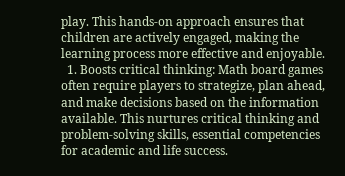play. This hands-on approach ensures that children are actively engaged, making the learning process more effective and enjoyable.
  1. Boosts critical thinking: Math board games often require players to strategize, plan ahead, and make decisions based on the information available. This nurtures critical thinking and problem-solving skills, essential competencies for academic and life success.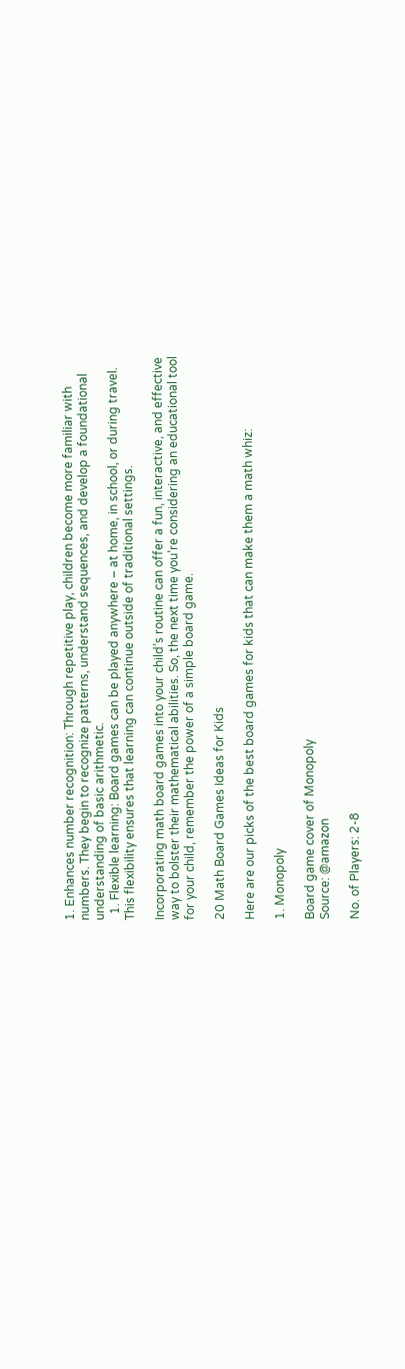1. Enhances number recognition: Through repetitive play, children become more familiar with numbers. They begin to recognize patterns, understand sequences, and develop a foundational understanding of basic arithmetic.
  1. Flexible learning: Board games can be played anywhere – at home, in school, or during travel. This flexibility ensures that learning can continue outside of traditional settings.

Incorporating math board games into your child’s routine can offer a fun, interactive, and effective way to bolster their mathematical abilities. So, the next time you’re considering an educational tool for your child, remember the power of a simple board game.

20 Math Board Games Ideas for Kids

Here are our picks of the best board games for kids that can make them a math whiz:

1. Monopoly

Board game cover of Monopoly
Source: @amazon

No. of Players: 2-8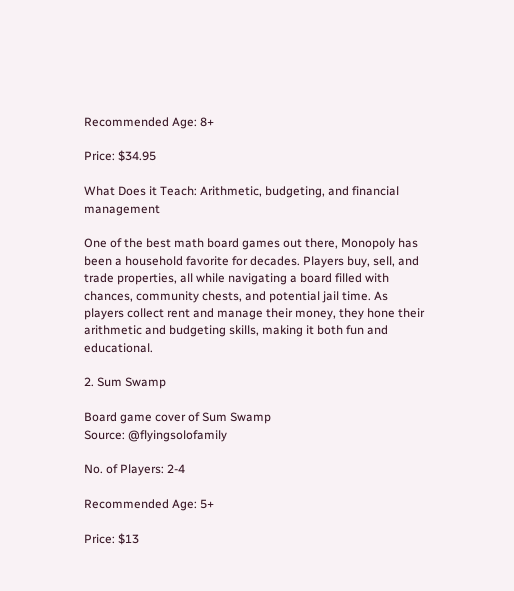Recommended Age: 8+

Price: $34.95

What Does it Teach: Arithmetic, budgeting, and financial management

One of the best math board games out there, Monopoly has been a household favorite for decades. Players buy, sell, and trade properties, all while navigating a board filled with chances, community chests, and potential jail time. As players collect rent and manage their money, they hone their arithmetic and budgeting skills, making it both fun and educational.

2. Sum Swamp

Board game cover of Sum Swamp
Source: @flyingsolofamily

No. of Players: 2-4

Recommended Age: 5+

Price: $13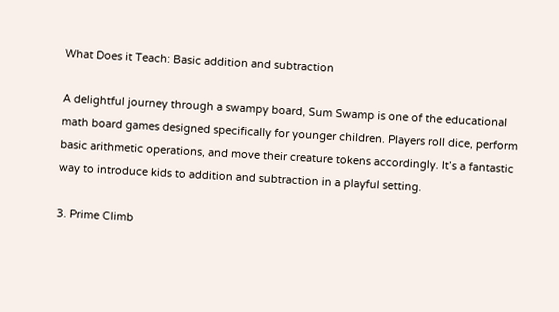What Does it Teach: Basic addition and subtraction

A delightful journey through a swampy board, Sum Swamp is one of the educational math board games designed specifically for younger children. Players roll dice, perform basic arithmetic operations, and move their creature tokens accordingly. It’s a fantastic way to introduce kids to addition and subtraction in a playful setting.

3. Prime Climb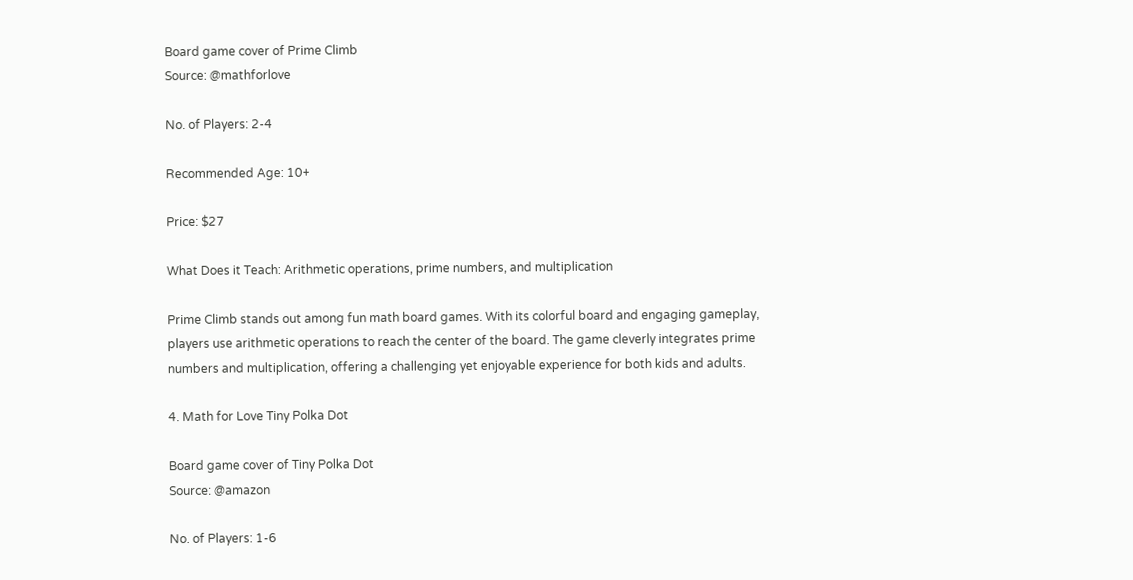Board game cover of Prime Climb
Source: @mathforlove

No. of Players: 2-4

Recommended Age: 10+

Price: $27

What Does it Teach: Arithmetic operations, prime numbers, and multiplication

Prime Climb stands out among fun math board games. With its colorful board and engaging gameplay, players use arithmetic operations to reach the center of the board. The game cleverly integrates prime numbers and multiplication, offering a challenging yet enjoyable experience for both kids and adults.

4. Math for Love Tiny Polka Dot

Board game cover of Tiny Polka Dot
Source: @amazon

No. of Players: 1-6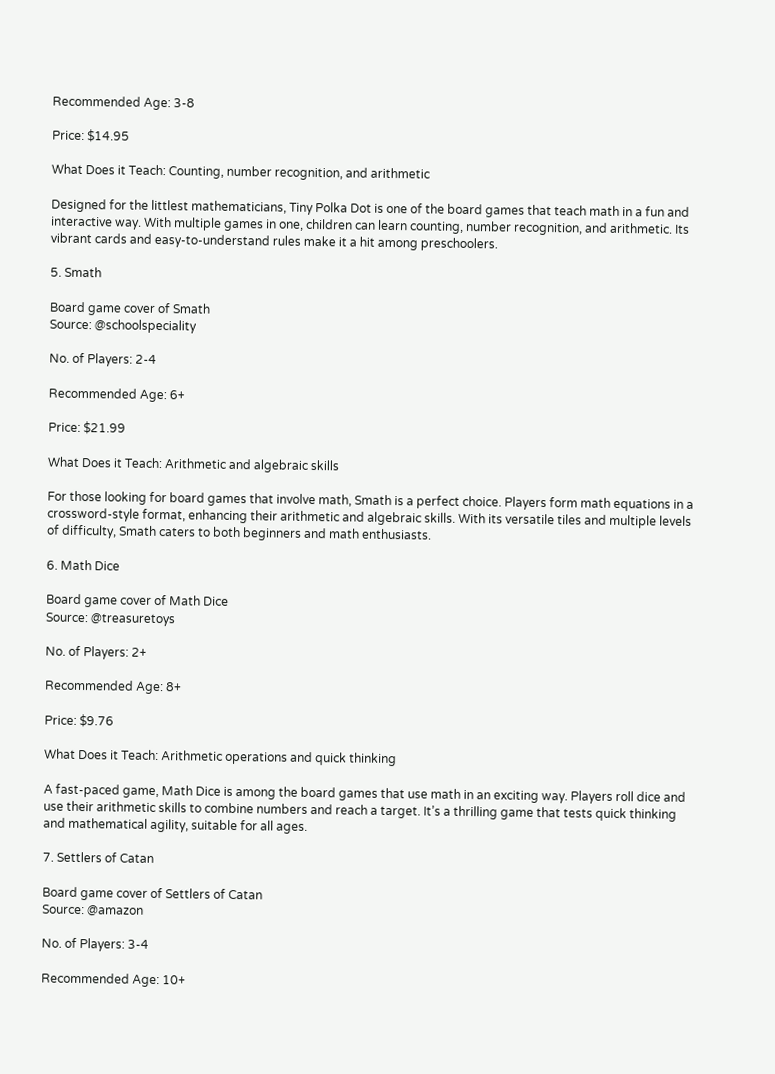Recommended Age: 3-8

Price: $14.95

What Does it Teach: Counting, number recognition, and arithmetic

Designed for the littlest mathematicians, Tiny Polka Dot is one of the board games that teach math in a fun and interactive way. With multiple games in one, children can learn counting, number recognition, and arithmetic. Its vibrant cards and easy-to-understand rules make it a hit among preschoolers.

5. Smath

Board game cover of Smath
Source: @schoolspeciality

No. of Players: 2-4

Recommended Age: 6+

Price: $21.99

What Does it Teach: Arithmetic and algebraic skills

For those looking for board games that involve math, Smath is a perfect choice. Players form math equations in a crossword-style format, enhancing their arithmetic and algebraic skills. With its versatile tiles and multiple levels of difficulty, Smath caters to both beginners and math enthusiasts.

6. Math Dice

Board game cover of Math Dice
Source: @treasuretoys

No. of Players: 2+

Recommended Age: 8+

Price: $9.76

What Does it Teach: Arithmetic operations and quick thinking

A fast-paced game, Math Dice is among the board games that use math in an exciting way. Players roll dice and use their arithmetic skills to combine numbers and reach a target. It’s a thrilling game that tests quick thinking and mathematical agility, suitable for all ages.

7. Settlers of Catan

Board game cover of Settlers of Catan
Source: @amazon

No. of Players: 3-4

Recommended Age: 10+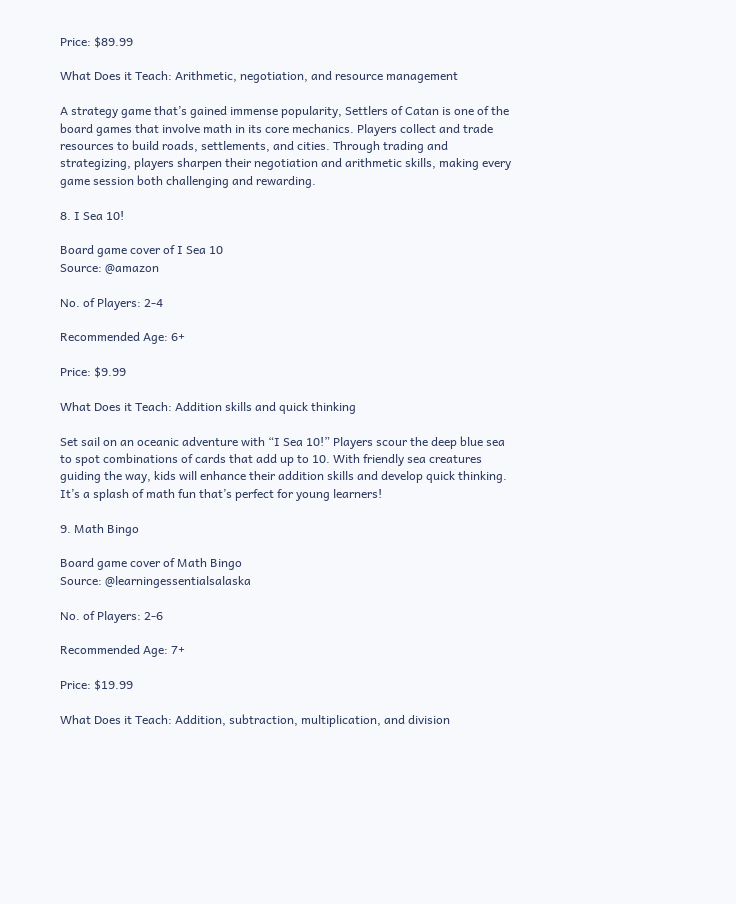Price: $89.99

What Does it Teach: Arithmetic, negotiation, and resource management

A strategy game that’s gained immense popularity, Settlers of Catan is one of the board games that involve math in its core mechanics. Players collect and trade resources to build roads, settlements, and cities. Through trading and strategizing, players sharpen their negotiation and arithmetic skills, making every game session both challenging and rewarding.

8. I Sea 10!

Board game cover of I Sea 10
Source: @amazon

No. of Players: 2-4

Recommended Age: 6+

Price: $9.99

What Does it Teach: Addition skills and quick thinking

Set sail on an oceanic adventure with “I Sea 10!” Players scour the deep blue sea to spot combinations of cards that add up to 10. With friendly sea creatures guiding the way, kids will enhance their addition skills and develop quick thinking. It’s a splash of math fun that’s perfect for young learners!

9. Math Bingo

Board game cover of Math Bingo
Source: @learningessentialsalaska

No. of Players: 2-6

Recommended Age: 7+

Price: $19.99

What Does it Teach: Addition, subtraction, multiplication, and division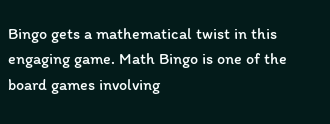Bingo gets a mathematical twist in this engaging game. Math Bingo is one of the board games involving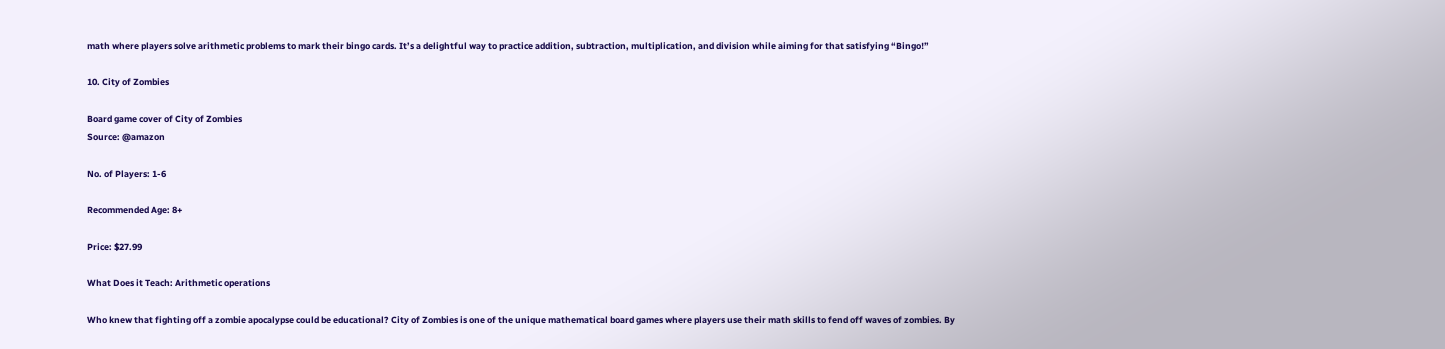math where players solve arithmetic problems to mark their bingo cards. It’s a delightful way to practice addition, subtraction, multiplication, and division while aiming for that satisfying “Bingo!”

10. City of Zombies

Board game cover of City of Zombies
Source: @amazon

No. of Players: 1-6

Recommended Age: 8+

Price: $27.99

What Does it Teach: Arithmetic operations

Who knew that fighting off a zombie apocalypse could be educational? City of Zombies is one of the unique mathematical board games where players use their math skills to fend off waves of zombies. By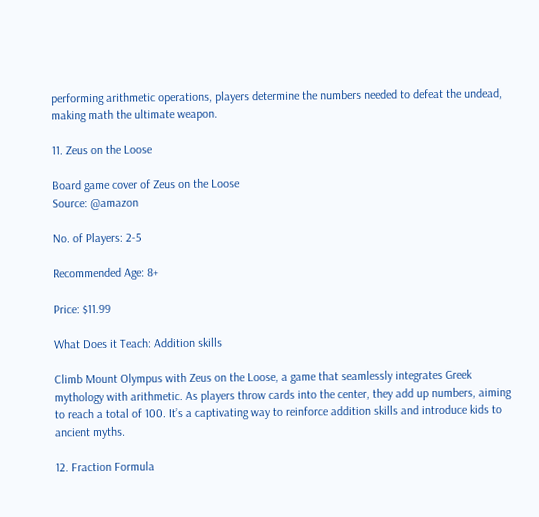performing arithmetic operations, players determine the numbers needed to defeat the undead, making math the ultimate weapon.

11. Zeus on the Loose

Board game cover of Zeus on the Loose
Source: @amazon

No. of Players: 2-5

Recommended Age: 8+

Price: $11.99

What Does it Teach: Addition skills

Climb Mount Olympus with Zeus on the Loose, a game that seamlessly integrates Greek mythology with arithmetic. As players throw cards into the center, they add up numbers, aiming to reach a total of 100. It’s a captivating way to reinforce addition skills and introduce kids to ancient myths.

12. Fraction Formula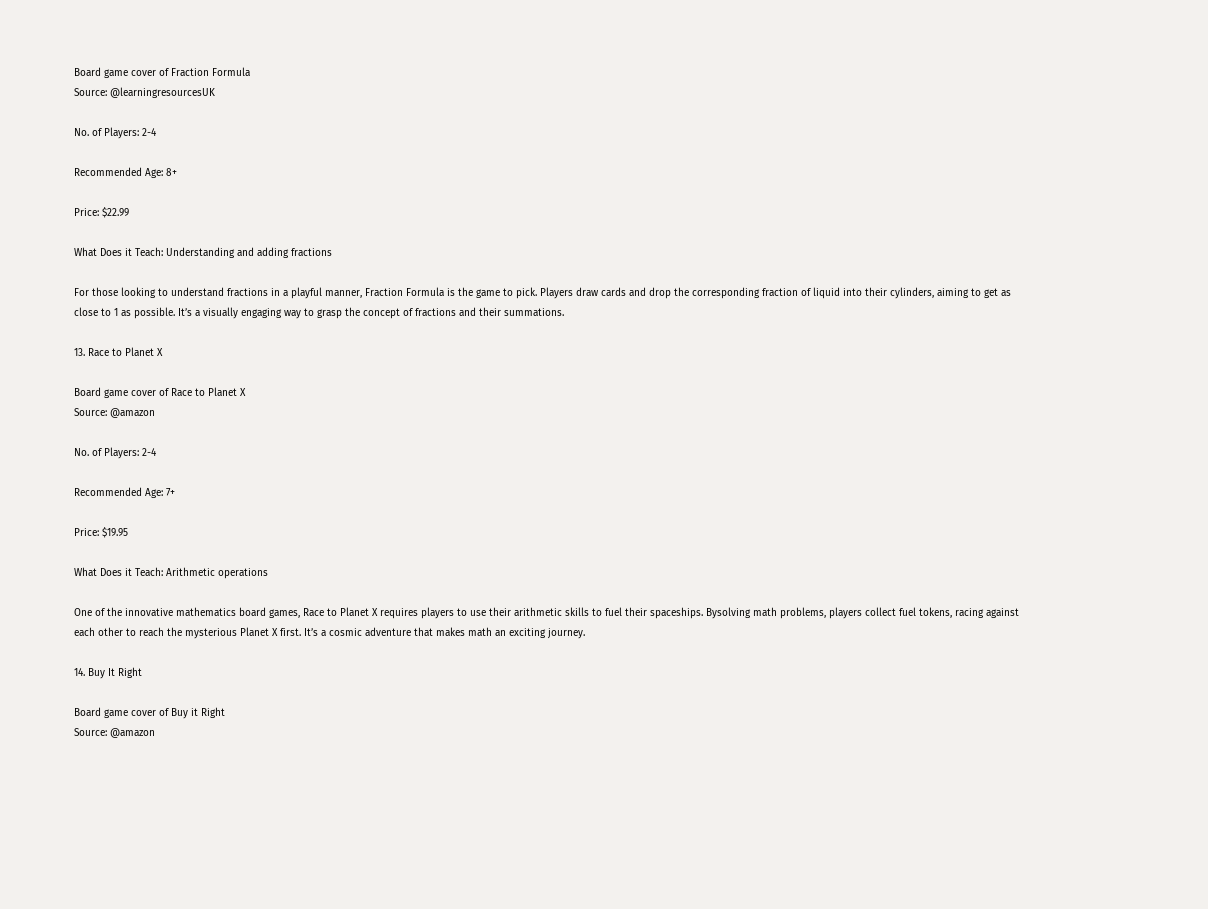Board game cover of Fraction Formula
Source: @learningresourcesUK

No. of Players: 2-4

Recommended Age: 8+

Price: $22.99

What Does it Teach: Understanding and adding fractions

For those looking to understand fractions in a playful manner, Fraction Formula is the game to pick. Players draw cards and drop the corresponding fraction of liquid into their cylinders, aiming to get as close to 1 as possible. It’s a visually engaging way to grasp the concept of fractions and their summations.

13. Race to Planet X

Board game cover of Race to Planet X
Source: @amazon

No. of Players: 2-4

Recommended Age: 7+

Price: $19.95

What Does it Teach: Arithmetic operations

One of the innovative mathematics board games, Race to Planet X requires players to use their arithmetic skills to fuel their spaceships. Bysolving math problems, players collect fuel tokens, racing against each other to reach the mysterious Planet X first. It’s a cosmic adventure that makes math an exciting journey.

14. Buy It Right

Board game cover of Buy it Right
Source: @amazon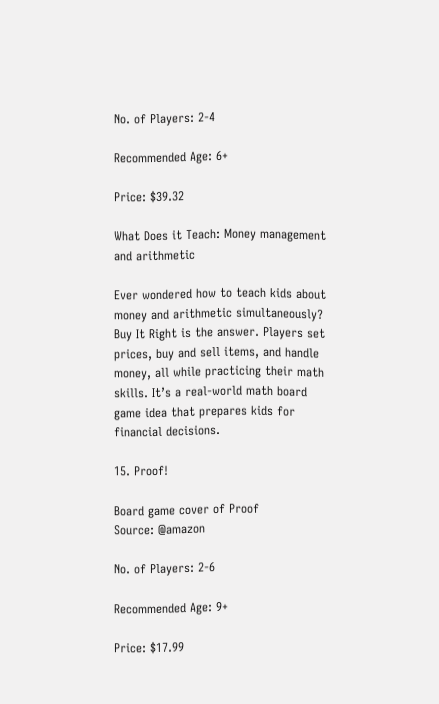No. of Players: 2-4

Recommended Age: 6+

Price: $39.32

What Does it Teach: Money management and arithmetic

Ever wondered how to teach kids about money and arithmetic simultaneously? Buy It Right is the answer. Players set prices, buy and sell items, and handle money, all while practicing their math skills. It’s a real-world math board game idea that prepares kids for financial decisions.

15. Proof!

Board game cover of Proof
Source: @amazon

No. of Players: 2-6

Recommended Age: 9+

Price: $17.99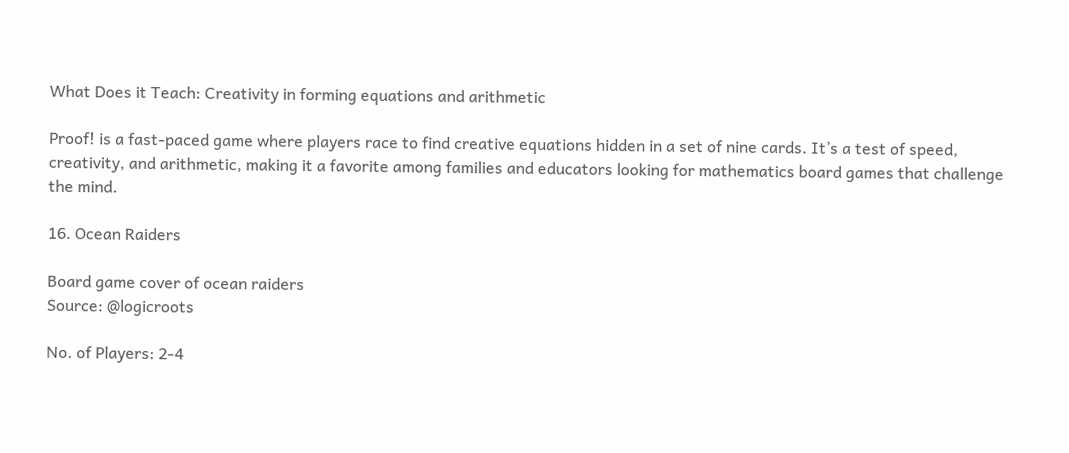What Does it Teach: Creativity in forming equations and arithmetic

Proof! is a fast-paced game where players race to find creative equations hidden in a set of nine cards. It’s a test of speed, creativity, and arithmetic, making it a favorite among families and educators looking for mathematics board games that challenge the mind.

16. Ocean Raiders

Board game cover of ocean raiders
Source: @logicroots

No. of Players: 2-4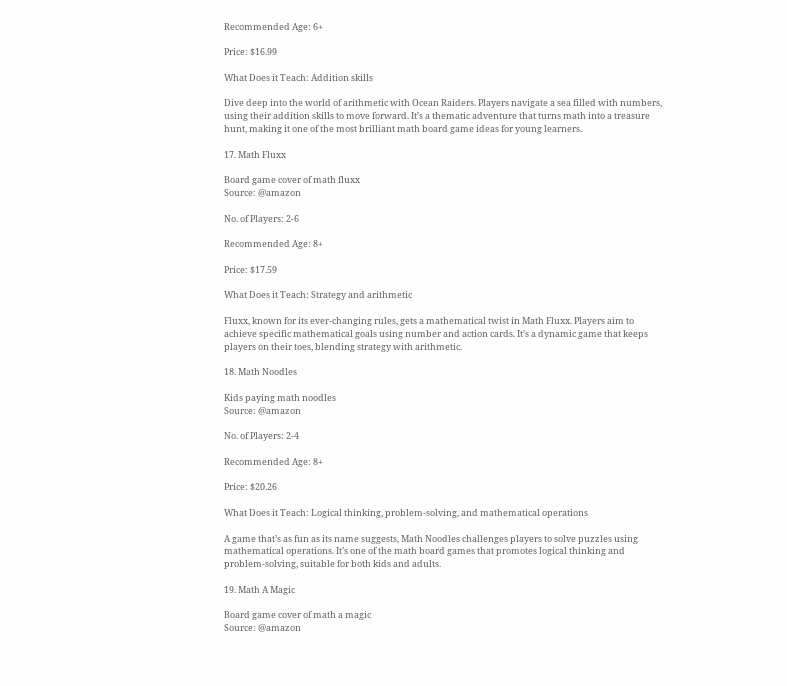Recommended Age: 6+

Price: $16.99

What Does it Teach: Addition skills

Dive deep into the world of arithmetic with Ocean Raiders. Players navigate a sea filled with numbers, using their addition skills to move forward. It’s a thematic adventure that turns math into a treasure hunt, making it one of the most brilliant math board game ideas for young learners.

17. Math Fluxx

Board game cover of math fluxx
Source: @amazon

No. of Players: 2-6

Recommended Age: 8+

Price: $17.59

What Does it Teach: Strategy and arithmetic

Fluxx, known for its ever-changing rules, gets a mathematical twist in Math Fluxx. Players aim to achieve specific mathematical goals using number and action cards. It’s a dynamic game that keeps players on their toes, blending strategy with arithmetic.

18. Math Noodles

Kids paying math noodles
Source: @amazon

No. of Players: 2-4

Recommended Age: 8+

Price: $20.26

What Does it Teach: Logical thinking, problem-solving, and mathematical operations

A game that’s as fun as its name suggests, Math Noodles challenges players to solve puzzles using mathematical operations. It’s one of the math board games that promotes logical thinking and problem-solving, suitable for both kids and adults.

19. Math A Magic

Board game cover of math a magic
Source: @amazon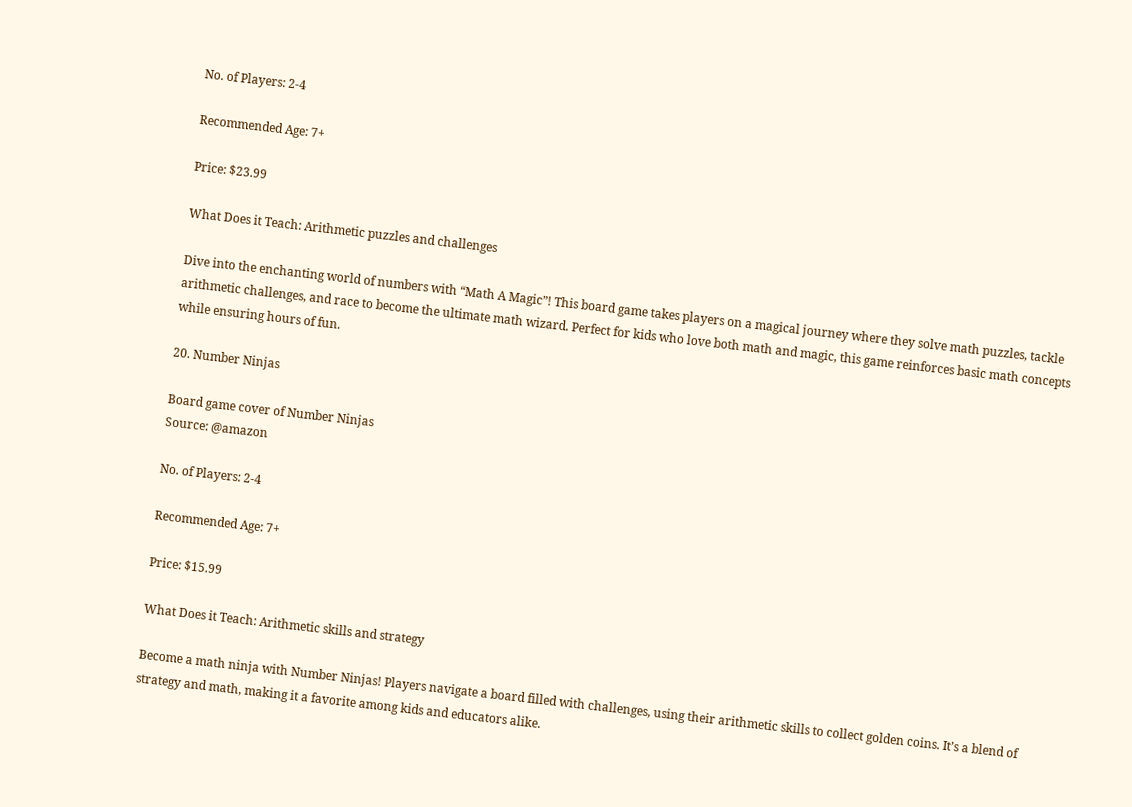No. of Players: 2-4

Recommended Age: 7+

Price: $23.99

What Does it Teach: Arithmetic puzzles and challenges

Dive into the enchanting world of numbers with “Math A Magic”! This board game takes players on a magical journey where they solve math puzzles, tackle arithmetic challenges, and race to become the ultimate math wizard. Perfect for kids who love both math and magic, this game reinforces basic math concepts while ensuring hours of fun.

20. Number Ninjas

Board game cover of Number Ninjas
Source: @amazon

No. of Players: 2-4

Recommended Age: 7+

Price: $15.99

What Does it Teach: Arithmetic skills and strategy

Become a math ninja with Number Ninjas! Players navigate a board filled with challenges, using their arithmetic skills to collect golden coins. It’s a blend of strategy and math, making it a favorite among kids and educators alike.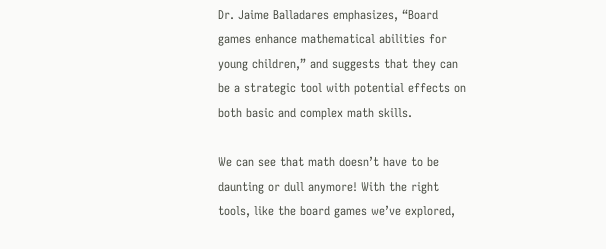Dr. Jaime Balladares emphasizes, “Board games enhance mathematical abilities for young children,” and suggests that they can be a strategic tool with potential effects on both basic and complex math skills.

We can see that math doesn’t have to be daunting or dull anymore! With the right tools, like the board games we’ve explored,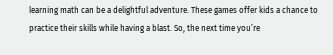learning math can be a delightful adventure. These games offer kids a chance to practice their skills while having a blast. So, the next time you’re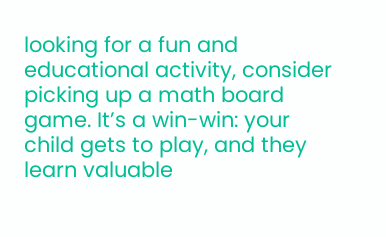looking for a fun and educational activity, consider picking up a math board game. It’s a win-win: your child gets to play, and they learn valuable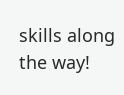skills along the way!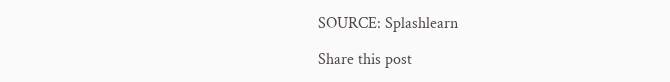SOURCE: Splashlearn

Share this post